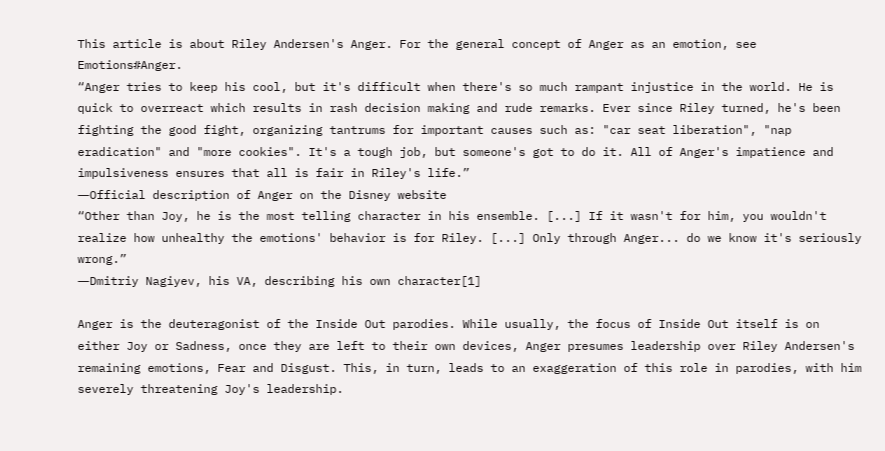This article is about Riley Andersen's Anger. For the general concept of Anger as an emotion, see Emotions#Anger.
“Anger tries to keep his cool, but it's difficult when there's so much rampant injustice in the world. He is quick to overreact which results in rash decision making and rude remarks. Ever since Riley turned, he's been fighting the good fight, organizing tantrums for important causes such as: "car seat liberation", "nap eradication" and "more cookies". It's a tough job, but someone's got to do it. All of Anger's impatience and impulsiveness ensures that all is fair in Riley's life.”
―Official description of Anger on the Disney website
“Other than Joy, he is the most telling character in his ensemble. [...] If it wasn't for him, you wouldn't realize how unhealthy the emotions' behavior is for Riley. [...] Only through Anger... do we know it's seriously wrong.”
―Dmitriy Nagiyev, his VA, describing his own character[1]

Anger is the deuteragonist of the Inside Out parodies. While usually, the focus of Inside Out itself is on either Joy or Sadness, once they are left to their own devices, Anger presumes leadership over Riley Andersen's remaining emotions, Fear and Disgust. This, in turn, leads to an exaggeration of this role in parodies, with him severely threatening Joy's leadership.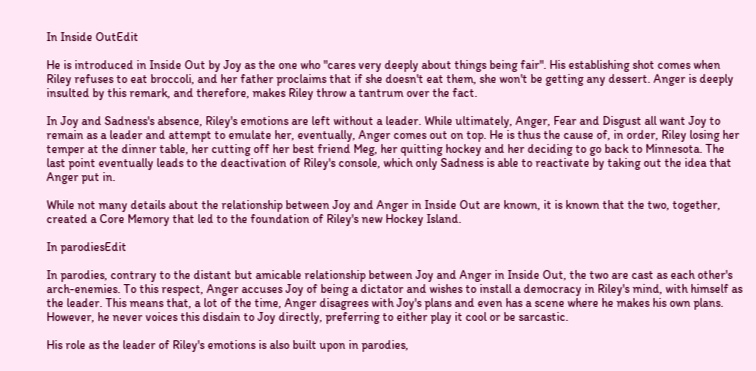In Inside OutEdit

He is introduced in Inside Out by Joy as the one who "cares very deeply about things being fair". His establishing shot comes when Riley refuses to eat broccoli, and her father proclaims that if she doesn't eat them, she won't be getting any dessert. Anger is deeply insulted by this remark, and therefore, makes Riley throw a tantrum over the fact.

In Joy and Sadness's absence, Riley's emotions are left without a leader. While ultimately, Anger, Fear and Disgust all want Joy to remain as a leader and attempt to emulate her, eventually, Anger comes out on top. He is thus the cause of, in order, Riley losing her temper at the dinner table, her cutting off her best friend Meg, her quitting hockey and her deciding to go back to Minnesota. The last point eventually leads to the deactivation of Riley's console, which only Sadness is able to reactivate by taking out the idea that Anger put in.

While not many details about the relationship between Joy and Anger in Inside Out are known, it is known that the two, together, created a Core Memory that led to the foundation of Riley's new Hockey Island.

In parodiesEdit

In parodies, contrary to the distant but amicable relationship between Joy and Anger in Inside Out, the two are cast as each other's arch-enemies. To this respect, Anger accuses Joy of being a dictator and wishes to install a democracy in Riley's mind, with himself as the leader. This means that, a lot of the time, Anger disagrees with Joy's plans and even has a scene where he makes his own plans. However, he never voices this disdain to Joy directly, preferring to either play it cool or be sarcastic.

His role as the leader of Riley's emotions is also built upon in parodies,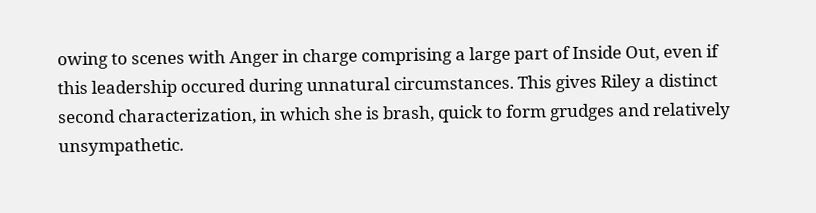owing to scenes with Anger in charge comprising a large part of Inside Out, even if this leadership occured during unnatural circumstances. This gives Riley a distinct second characterization, in which she is brash, quick to form grudges and relatively unsympathetic.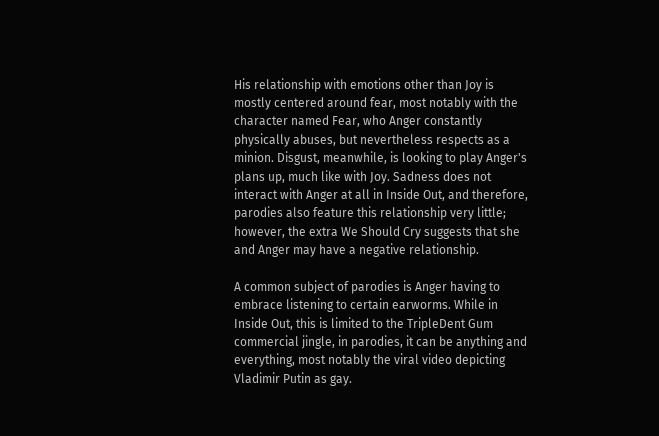His relationship with emotions other than Joy is mostly centered around fear, most notably with the character named Fear, who Anger constantly physically abuses, but nevertheless respects as a minion. Disgust, meanwhile, is looking to play Anger's plans up, much like with Joy. Sadness does not interact with Anger at all in Inside Out, and therefore, parodies also feature this relationship very little; however, the extra We Should Cry suggests that she and Anger may have a negative relationship.

A common subject of parodies is Anger having to embrace listening to certain earworms. While in Inside Out, this is limited to the TripleDent Gum commercial jingle, in parodies, it can be anything and everything, most notably the viral video depicting Vladimir Putin as gay.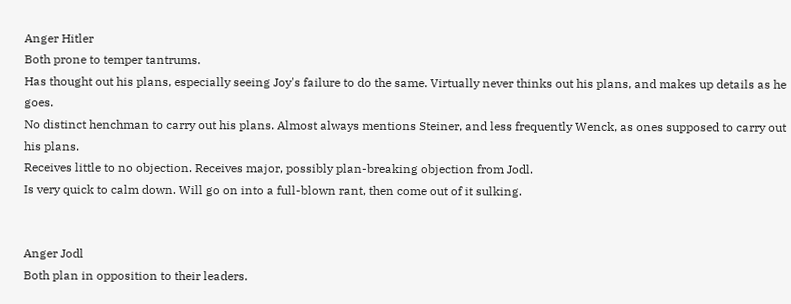Anger Hitler
Both prone to temper tantrums.
Has thought out his plans, especially seeing Joy's failure to do the same. Virtually never thinks out his plans, and makes up details as he goes.
No distinct henchman to carry out his plans. Almost always mentions Steiner, and less frequently Wenck, as ones supposed to carry out his plans.
Receives little to no objection. Receives major, possibly plan-breaking objection from Jodl.
Is very quick to calm down. Will go on into a full-blown rant, then come out of it sulking.


Anger Jodl
Both plan in opposition to their leaders.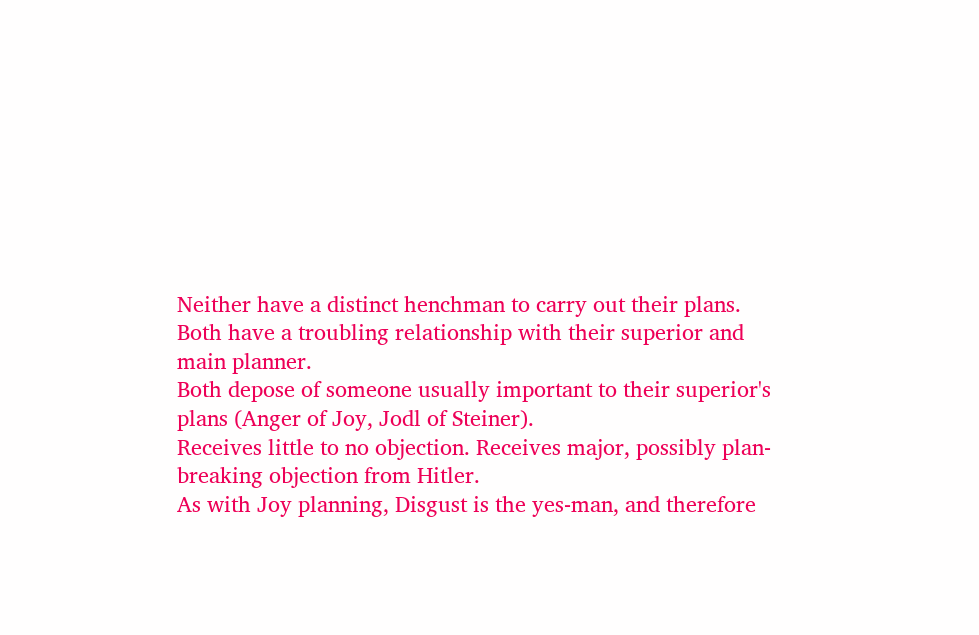Neither have a distinct henchman to carry out their plans.
Both have a troubling relationship with their superior and main planner.
Both depose of someone usually important to their superior's plans (Anger of Joy, Jodl of Steiner).
Receives little to no objection. Receives major, possibly plan-breaking objection from Hitler.
As with Joy planning, Disgust is the yes-man, and therefore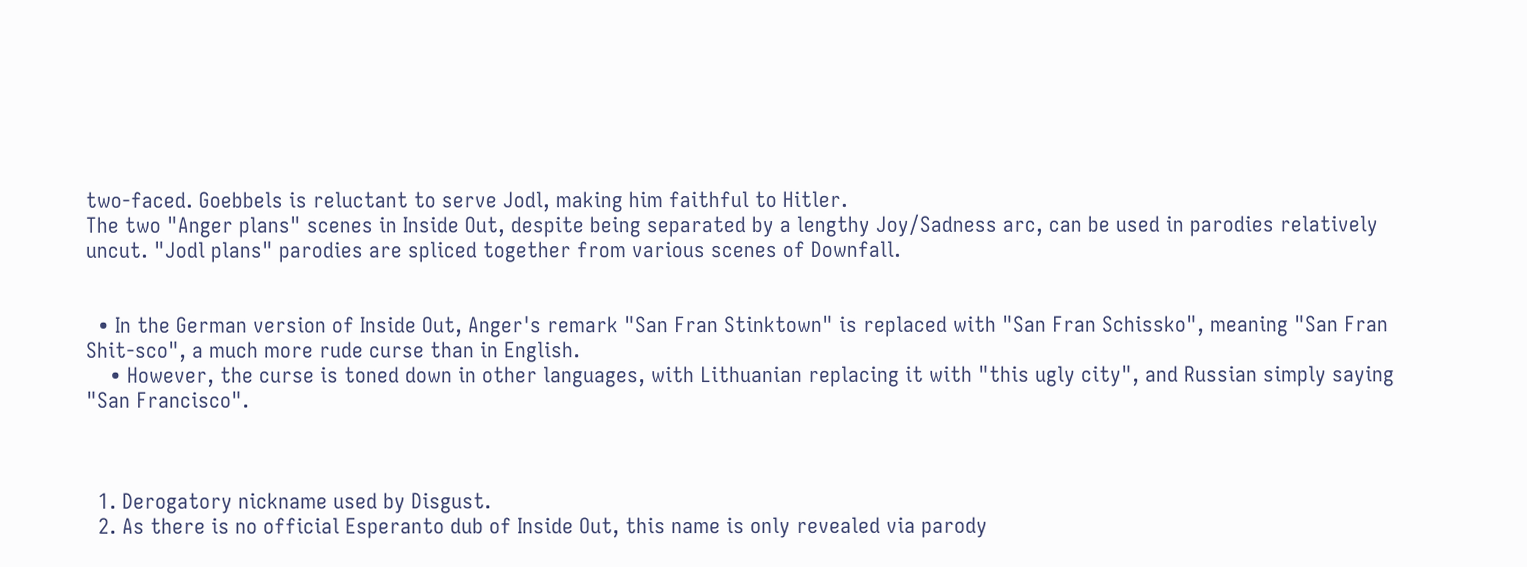two-faced. Goebbels is reluctant to serve Jodl, making him faithful to Hitler.
The two "Anger plans" scenes in Inside Out, despite being separated by a lengthy Joy/Sadness arc, can be used in parodies relatively uncut. "Jodl plans" parodies are spliced together from various scenes of Downfall.


  • In the German version of Inside Out, Anger's remark "San Fran Stinktown" is replaced with "San Fran Schissko", meaning "San Fran Shit-sco", a much more rude curse than in English.
    • However, the curse is toned down in other languages, with Lithuanian replacing it with "this ugly city", and Russian simply saying "San Francisco".



  1. Derogatory nickname used by Disgust.
  2. As there is no official Esperanto dub of Inside Out, this name is only revealed via parody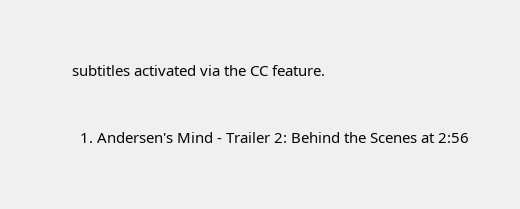subtitles activated via the CC feature.


  1. Andersen's Mind - Trailer 2: Behind the Scenes at 2:56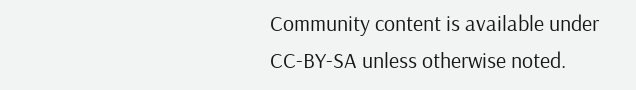Community content is available under CC-BY-SA unless otherwise noted.